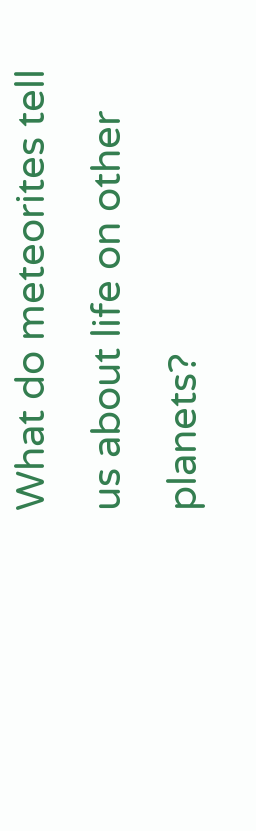What do meteorites tell us about life on other planets?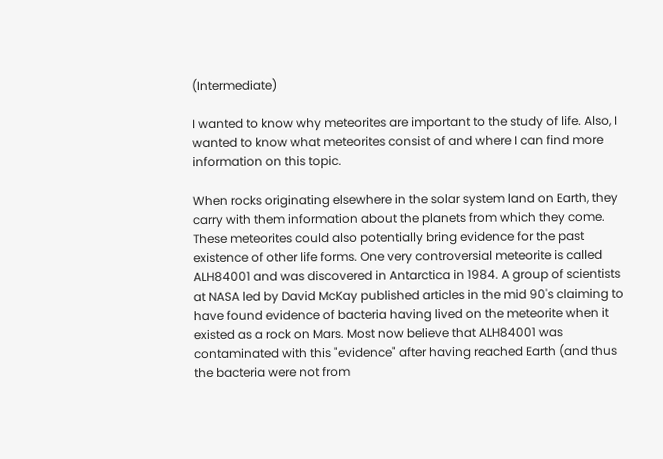(Intermediate)

I wanted to know why meteorites are important to the study of life. Also, I wanted to know what meteorites consist of and where I can find more information on this topic.

When rocks originating elsewhere in the solar system land on Earth, they carry with them information about the planets from which they come. These meteorites could also potentially bring evidence for the past existence of other life forms. One very controversial meteorite is called ALH84001 and was discovered in Antarctica in 1984. A group of scientists at NASA led by David McKay published articles in the mid 90's claiming to have found evidence of bacteria having lived on the meteorite when it existed as a rock on Mars. Most now believe that ALH84001 was contaminated with this "evidence" after having reached Earth (and thus the bacteria were not from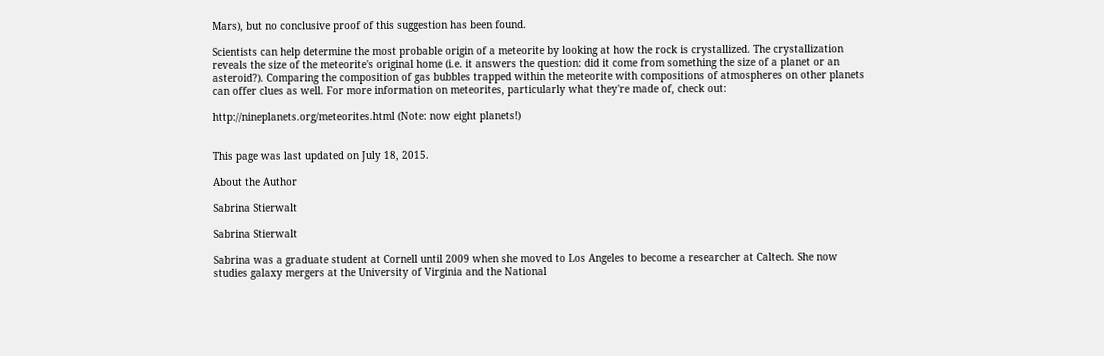Mars), but no conclusive proof of this suggestion has been found.

Scientists can help determine the most probable origin of a meteorite by looking at how the rock is crystallized. The crystallization reveals the size of the meteorite's original home (i.e. it answers the question: did it come from something the size of a planet or an asteroid?). Comparing the composition of gas bubbles trapped within the meteorite with compositions of atmospheres on other planets can offer clues as well. For more information on meteorites, particularly what they're made of, check out:

http://nineplanets.org/meteorites.html (Note: now eight planets!)


This page was last updated on July 18, 2015.

About the Author

Sabrina Stierwalt

Sabrina Stierwalt

Sabrina was a graduate student at Cornell until 2009 when she moved to Los Angeles to become a researcher at Caltech. She now studies galaxy mergers at the University of Virginia and the National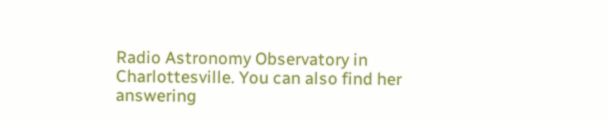Radio Astronomy Observatory in Charlottesville. You can also find her answering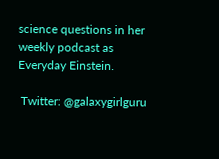science questions in her weekly podcast as Everyday Einstein.

 Twitter: @galaxygirlguru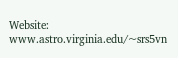Website: www.astro.virginia.edu/~srs5vn